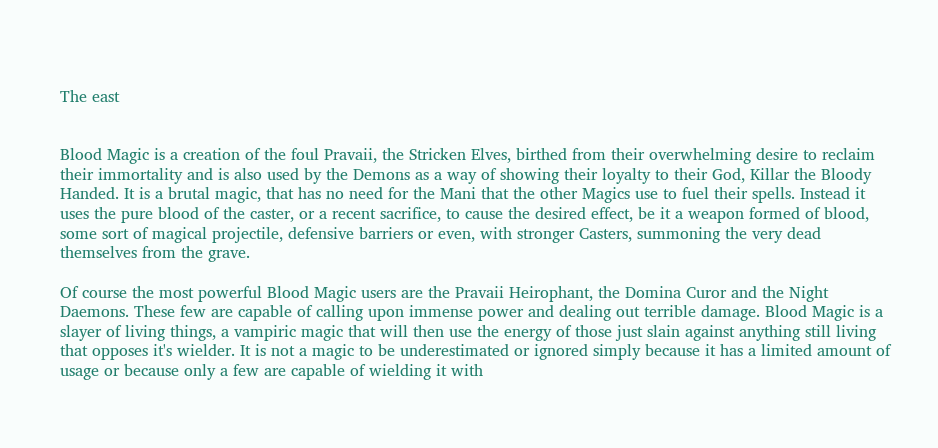The east


Blood Magic is a creation of the foul Pravaii, the Stricken Elves, birthed from their overwhelming desire to reclaim their immortality and is also used by the Demons as a way of showing their loyalty to their God, Killar the Bloody Handed. It is a brutal magic, that has no need for the Mani that the other Magics use to fuel their spells. Instead it uses the pure blood of the caster, or a recent sacrifice, to cause the desired effect, be it a weapon formed of blood, some sort of magical projectile, defensive barriers or even, with stronger Casters, summoning the very dead themselves from the grave.

Of course the most powerful Blood Magic users are the Pravaii Heirophant, the Domina Curor and the Night Daemons. These few are capable of calling upon immense power and dealing out terrible damage. Blood Magic is a slayer of living things, a vampiric magic that will then use the energy of those just slain against anything still living that opposes it's wielder. It is not a magic to be underestimated or ignored simply because it has a limited amount of usage or because only a few are capable of wielding it with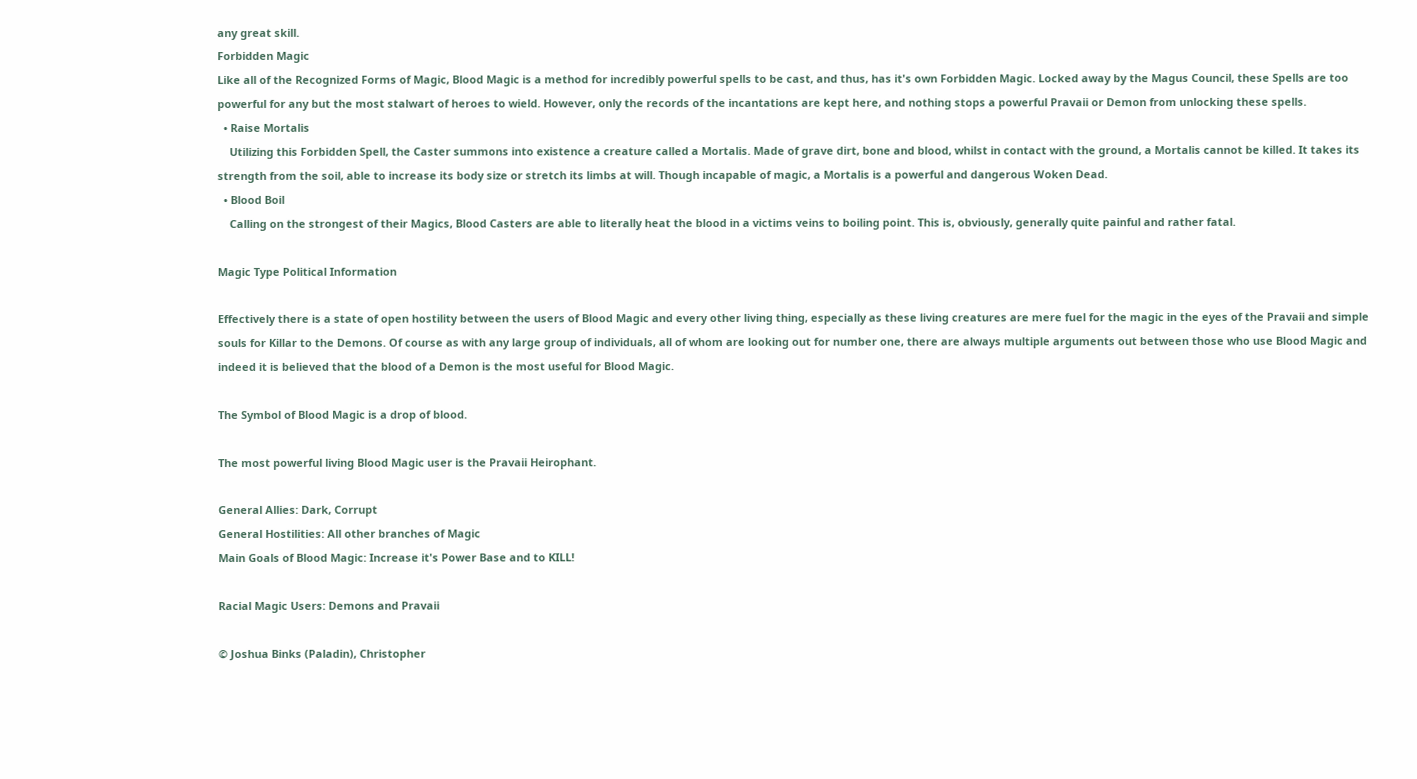any great skill.
Forbidden Magic
Like all of the Recognized Forms of Magic, Blood Magic is a method for incredibly powerful spells to be cast, and thus, has it's own Forbidden Magic. Locked away by the Magus Council, these Spells are too powerful for any but the most stalwart of heroes to wield. However, only the records of the incantations are kept here, and nothing stops a powerful Pravaii or Demon from unlocking these spells.
  • Raise Mortalis
    Utilizing this Forbidden Spell, the Caster summons into existence a creature called a Mortalis. Made of grave dirt, bone and blood, whilst in contact with the ground, a Mortalis cannot be killed. It takes its strength from the soil, able to increase its body size or stretch its limbs at will. Though incapable of magic, a Mortalis is a powerful and dangerous Woken Dead.
  • Blood Boil
    Calling on the strongest of their Magics, Blood Casters are able to literally heat the blood in a victims veins to boiling point. This is, obviously, generally quite painful and rather fatal.

Magic Type Political Information

Effectively there is a state of open hostility between the users of Blood Magic and every other living thing, especially as these living creatures are mere fuel for the magic in the eyes of the Pravaii and simple souls for Killar to the Demons. Of course as with any large group of individuals, all of whom are looking out for number one, there are always multiple arguments out between those who use Blood Magic and indeed it is believed that the blood of a Demon is the most useful for Blood Magic.

The Symbol of Blood Magic is a drop of blood.

The most powerful living Blood Magic user is the Pravaii Heirophant.

General Allies: Dark, Corrupt
General Hostilities: All other branches of Magic
Main Goals of Blood Magic: Increase it's Power Base and to KILL!

Racial Magic Users: Demons and Pravaii

© Joshua Binks (Paladin), Christopher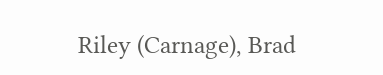Riley (Carnage), Brad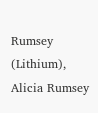Rumsey (Lithium), Alicia Rumsey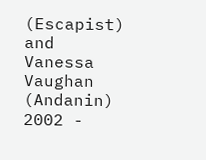(Escapist) and Vanessa Vaughan (Andanin) 2002 -